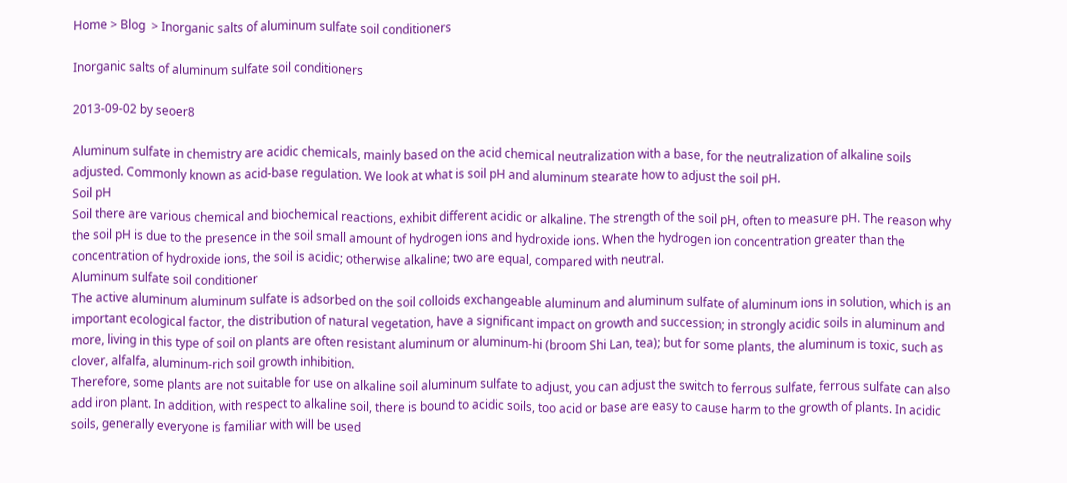Home > Blog  > Inorganic salts of aluminum sulfate soil conditioners

Inorganic salts of aluminum sulfate soil conditioners

2013-09-02 by seoer8

Aluminum sulfate in chemistry are acidic chemicals, mainly based on the acid chemical neutralization with a base, for the neutralization of alkaline soils adjusted. Commonly known as acid-base regulation. We look at what is soil pH and aluminum stearate how to adjust the soil pH.
Soil pH
Soil there are various chemical and biochemical reactions, exhibit different acidic or alkaline. The strength of the soil pH, often to measure pH. The reason why the soil pH is due to the presence in the soil small amount of hydrogen ions and hydroxide ions. When the hydrogen ion concentration greater than the concentration of hydroxide ions, the soil is acidic; otherwise alkaline; two are equal, compared with neutral.
Aluminum sulfate soil conditioner
The active aluminum aluminum sulfate is adsorbed on the soil colloids exchangeable aluminum and aluminum sulfate of aluminum ions in solution, which is an important ecological factor, the distribution of natural vegetation, have a significant impact on growth and succession; in strongly acidic soils in aluminum and more, living in this type of soil on plants are often resistant aluminum or aluminum-hi (broom Shi Lan, tea); but for some plants, the aluminum is toxic, such as clover, alfalfa, aluminum-rich soil growth inhibition.
Therefore, some plants are not suitable for use on alkaline soil aluminum sulfate to adjust, you can adjust the switch to ferrous sulfate, ferrous sulfate can also add iron plant. In addition, with respect to alkaline soil, there is bound to acidic soils, too acid or base are easy to cause harm to the growth of plants. In acidic soils, generally everyone is familiar with will be used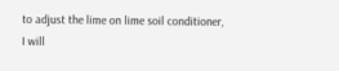to adjust the lime on lime soil conditioner, I will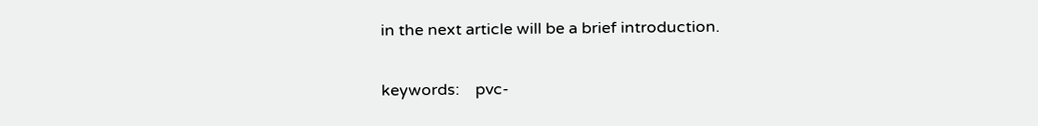in the next article will be a brief introduction.

keywords:    pvc-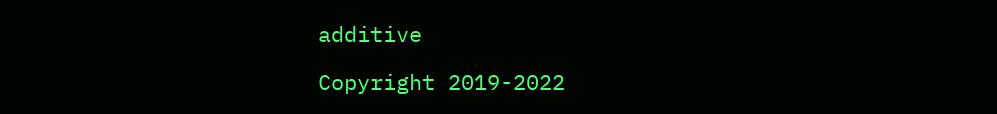additive

Copyright 2019-2022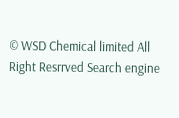© WSD Chemical limited All Right Resrrved Search engine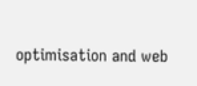optimisation and web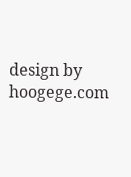design by hoogege.com